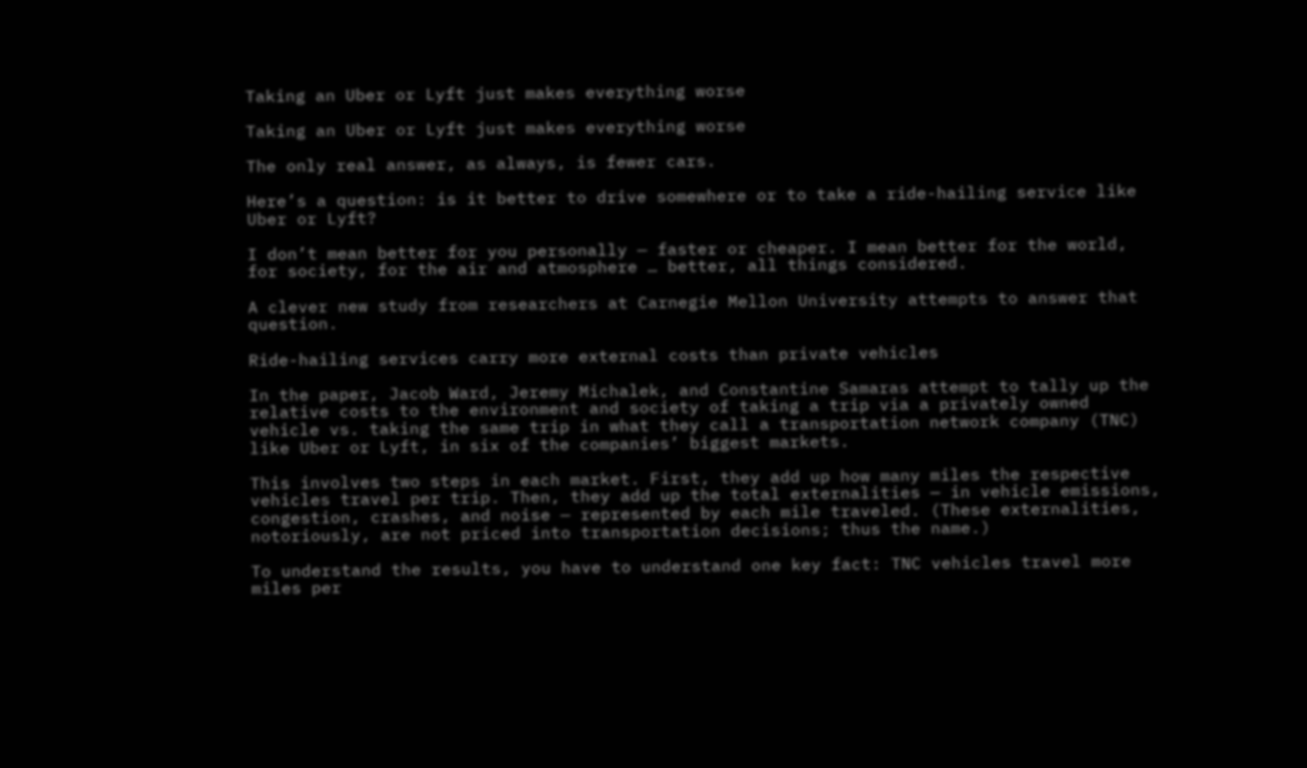Taking an Uber or Lyft just makes everything worse

Taking an Uber or Lyft just makes everything worse

The only real answer, as always, is fewer cars.

Here’s a question: is it better to drive somewhere or to take a ride-hailing service like Uber or Lyft?

I don’t mean better for you personally — faster or cheaper. I mean better for the world, for society, for the air and atmosphere … better, all things considered.

A clever new study from researchers at Carnegie Mellon University attempts to answer that question.

Ride-hailing services carry more external costs than private vehicles

In the paper, Jacob Ward, Jeremy Michalek, and Constantine Samaras attempt to tally up the relative costs to the environment and society of taking a trip via a privately owned vehicle vs. taking the same trip in what they call a transportation network company (TNC) like Uber or Lyft, in six of the companies’ biggest markets.

This involves two steps in each market. First, they add up how many miles the respective vehicles travel per trip. Then, they add up the total externalities — in vehicle emissions, congestion, crashes, and noise — represented by each mile traveled. (These externalities, notoriously, are not priced into transportation decisions; thus the name.)

To understand the results, you have to understand one key fact: TNC vehicles travel more miles per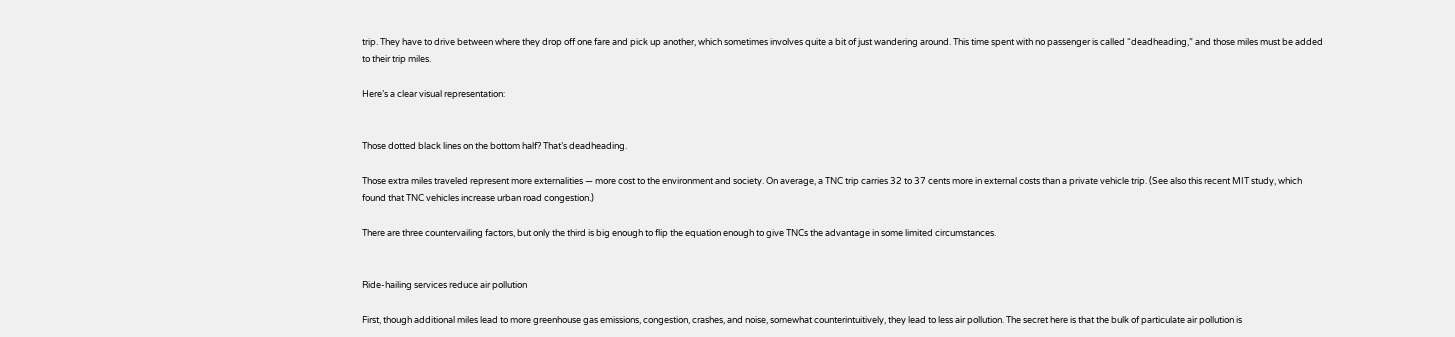trip. They have to drive between where they drop off one fare and pick up another, which sometimes involves quite a bit of just wandering around. This time spent with no passenger is called “deadheading,” and those miles must be added to their trip miles.

Here’s a clear visual representation:


Those dotted black lines on the bottom half? That’s deadheading.

Those extra miles traveled represent more externalities — more cost to the environment and society. On average, a TNC trip carries 32 to 37 cents more in external costs than a private vehicle trip. (See also this recent MIT study, which found that TNC vehicles increase urban road congestion.)

There are three countervailing factors, but only the third is big enough to flip the equation enough to give TNCs the advantage in some limited circumstances.


Ride-hailing services reduce air pollution

First, though additional miles lead to more greenhouse gas emissions, congestion, crashes, and noise, somewhat counterintuitively, they lead to less air pollution. The secret here is that the bulk of particulate air pollution is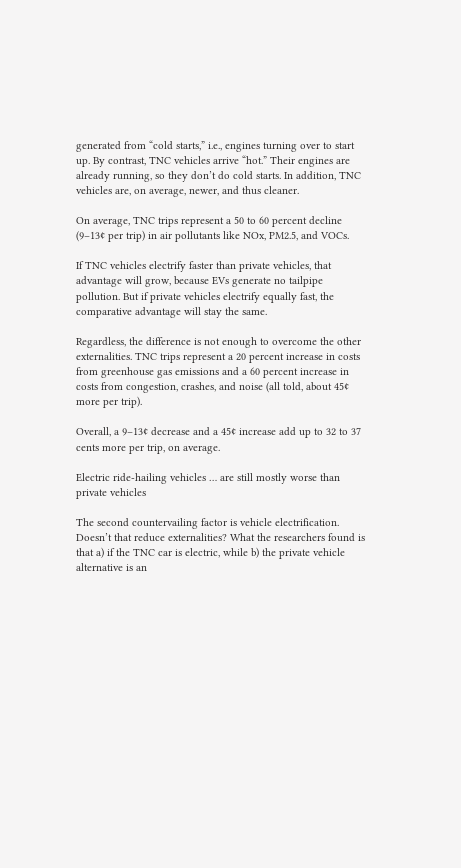generated from “cold starts,” i.e., engines turning over to start up. By contrast, TNC vehicles arrive “hot.” Their engines are already running, so they don’t do cold starts. In addition, TNC vehicles are, on average, newer, and thus cleaner.

On average, TNC trips represent a 50 to 60 percent decline (9–13¢ per trip) in air pollutants like NOx, PM2.5, and VOCs.

If TNC vehicles electrify faster than private vehicles, that advantage will grow, because EVs generate no tailpipe pollution. But if private vehicles electrify equally fast, the comparative advantage will stay the same.

Regardless, the difference is not enough to overcome the other externalities. TNC trips represent a 20 percent increase in costs from greenhouse gas emissions and a 60 percent increase in costs from congestion, crashes, and noise (all told, about 45¢ more per trip).

Overall, a 9–13¢ decrease and a 45¢ increase add up to 32 to 37 cents more per trip, on average.

Electric ride-hailing vehicles … are still mostly worse than private vehicles

The second countervailing factor is vehicle electrification. Doesn’t that reduce externalities? What the researchers found is that a) if the TNC car is electric, while b) the private vehicle alternative is an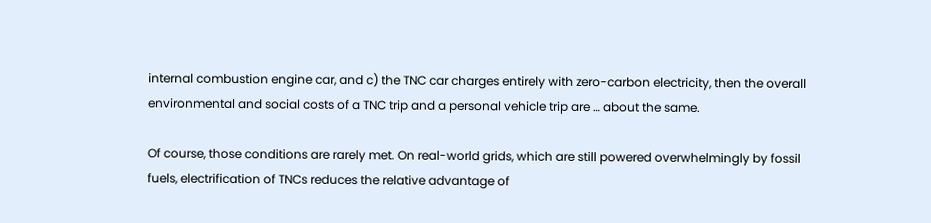internal combustion engine car, and c) the TNC car charges entirely with zero-carbon electricity, then the overall environmental and social costs of a TNC trip and a personal vehicle trip are … about the same.

Of course, those conditions are rarely met. On real-world grids, which are still powered overwhelmingly by fossil fuels, electrification of TNCs reduces the relative advantage of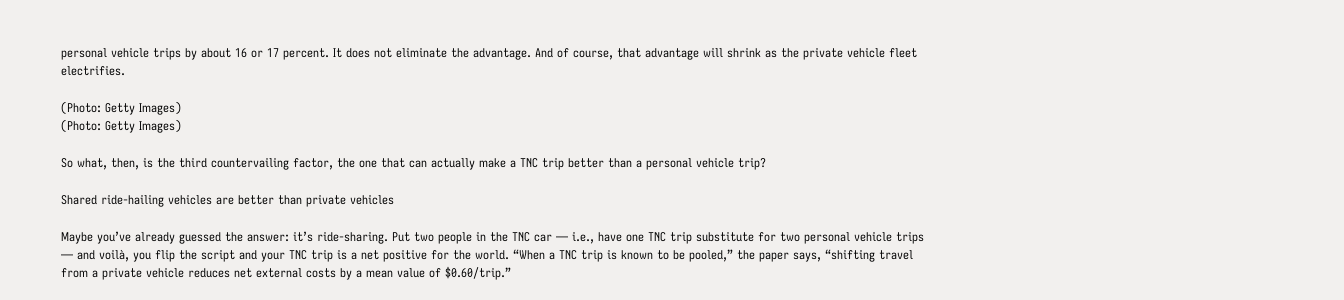personal vehicle trips by about 16 or 17 percent. It does not eliminate the advantage. And of course, that advantage will shrink as the private vehicle fleet electrifies.

(Photo: Getty Images)
(Photo: Getty Images)

So what, then, is the third countervailing factor, the one that can actually make a TNC trip better than a personal vehicle trip?

Shared ride-hailing vehicles are better than private vehicles

Maybe you’ve already guessed the answer: it’s ride-sharing. Put two people in the TNC car — i.e., have one TNC trip substitute for two personal vehicle trips — and voilà, you flip the script and your TNC trip is a net positive for the world. “When a TNC trip is known to be pooled,” the paper says, “shifting travel from a private vehicle reduces net external costs by a mean value of $0.60/trip.”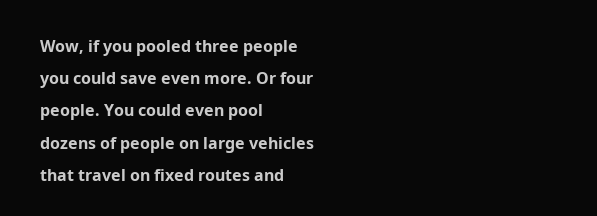Wow, if you pooled three people you could save even more. Or four people. You could even pool dozens of people on large vehicles that travel on fixed routes and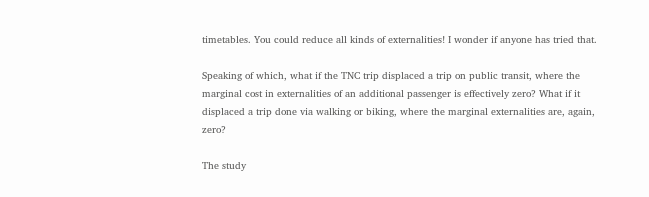timetables. You could reduce all kinds of externalities! I wonder if anyone has tried that.

Speaking of which, what if the TNC trip displaced a trip on public transit, where the marginal cost in externalities of an additional passenger is effectively zero? What if it displaced a trip done via walking or biking, where the marginal externalities are, again, zero?

The study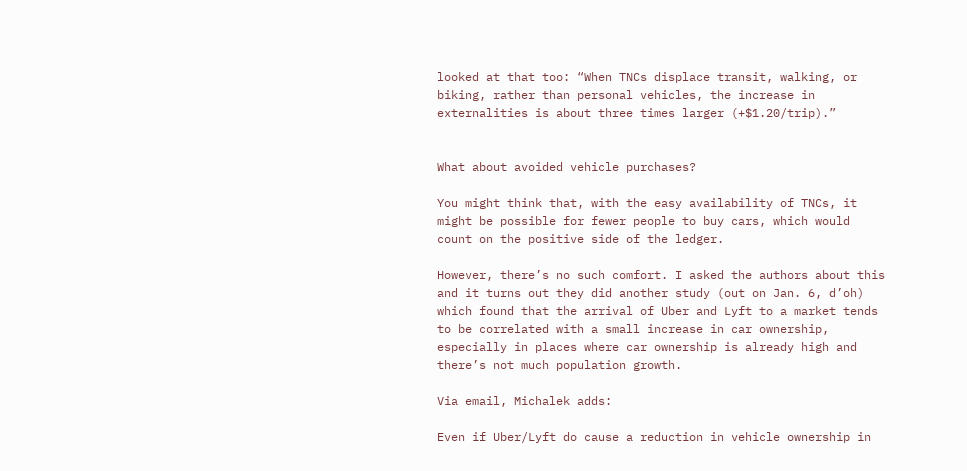looked at that too: “When TNCs displace transit, walking, or biking, rather than personal vehicles, the increase in externalities is about three times larger (+$1.20/trip).”


What about avoided vehicle purchases?

You might think that, with the easy availability of TNCs, it might be possible for fewer people to buy cars, which would count on the positive side of the ledger.

However, there’s no such comfort. I asked the authors about this and it turns out they did another study (out on Jan. 6, d’oh) which found that the arrival of Uber and Lyft to a market tends to be correlated with a small increase in car ownership, especially in places where car ownership is already high and there’s not much population growth.

Via email, Michalek adds:

Even if Uber/Lyft do cause a reduction in vehicle ownership in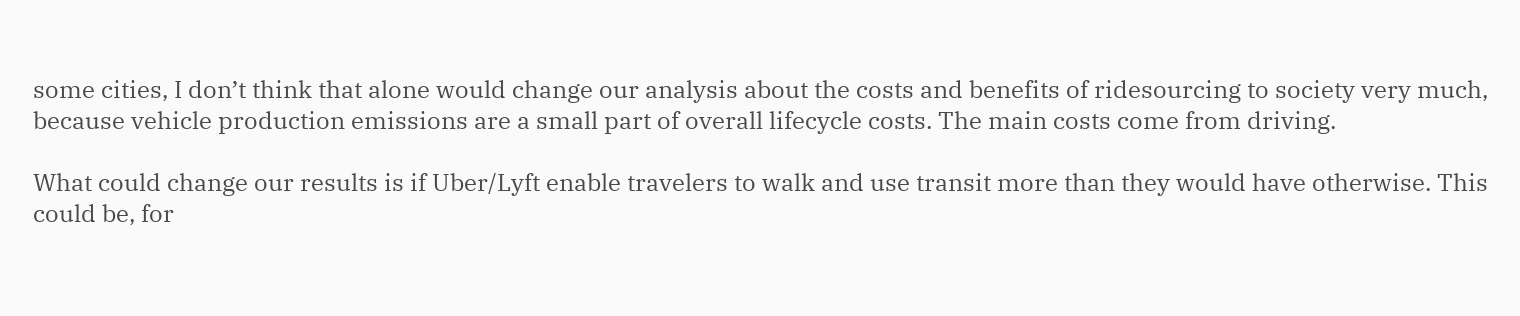some cities, I don’t think that alone would change our analysis about the costs and benefits of ridesourcing to society very much, because vehicle production emissions are a small part of overall lifecycle costs. The main costs come from driving.

What could change our results is if Uber/Lyft enable travelers to walk and use transit more than they would have otherwise. This could be, for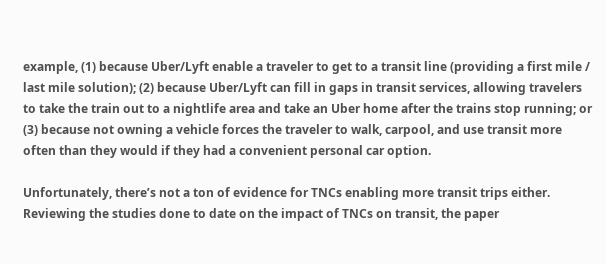example, (1) because Uber/Lyft enable a traveler to get to a transit line (providing a first mile / last mile solution); (2) because Uber/Lyft can fill in gaps in transit services, allowing travelers to take the train out to a nightlife area and take an Uber home after the trains stop running; or (3) because not owning a vehicle forces the traveler to walk, carpool, and use transit more often than they would if they had a convenient personal car option.

Unfortunately, there’s not a ton of evidence for TNCs enabling more transit trips either. Reviewing the studies done to date on the impact of TNCs on transit, the paper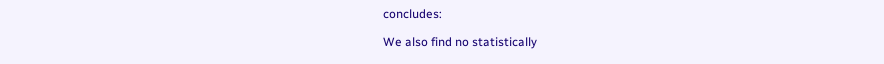concludes:

We also find no statistically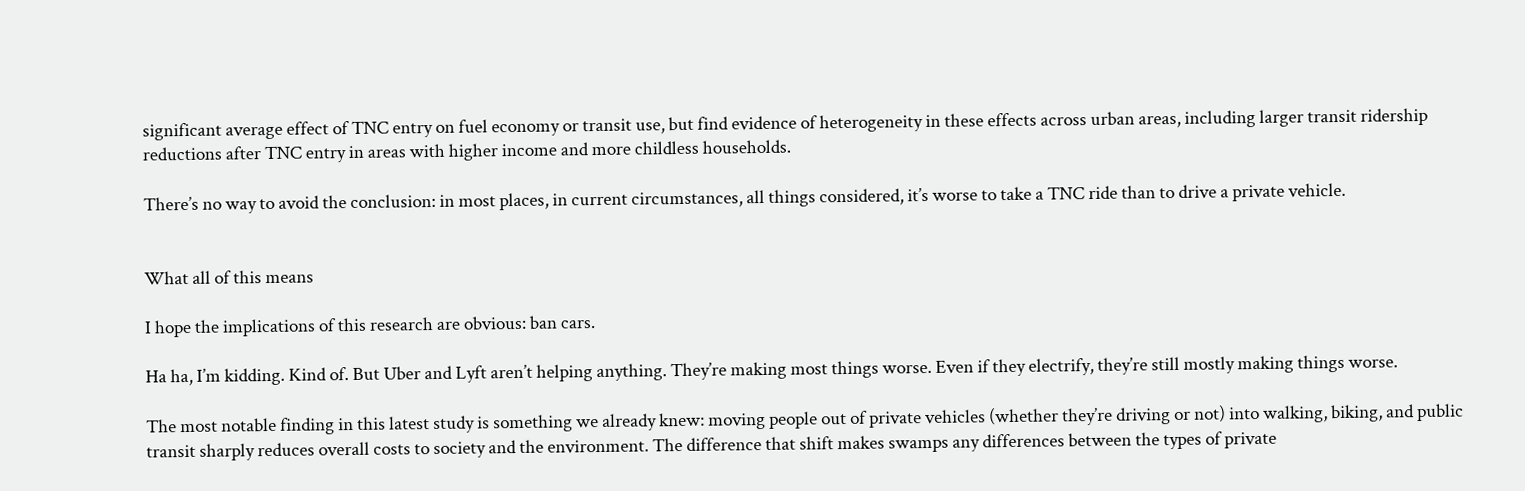significant average effect of TNC entry on fuel economy or transit use, but find evidence of heterogeneity in these effects across urban areas, including larger transit ridership reductions after TNC entry in areas with higher income and more childless households.

There’s no way to avoid the conclusion: in most places, in current circumstances, all things considered, it’s worse to take a TNC ride than to drive a private vehicle.


What all of this means

I hope the implications of this research are obvious: ban cars.

Ha ha, I’m kidding. Kind of. But Uber and Lyft aren’t helping anything. They’re making most things worse. Even if they electrify, they’re still mostly making things worse.

The most notable finding in this latest study is something we already knew: moving people out of private vehicles (whether they’re driving or not) into walking, biking, and public transit sharply reduces overall costs to society and the environment. The difference that shift makes swamps any differences between the types of private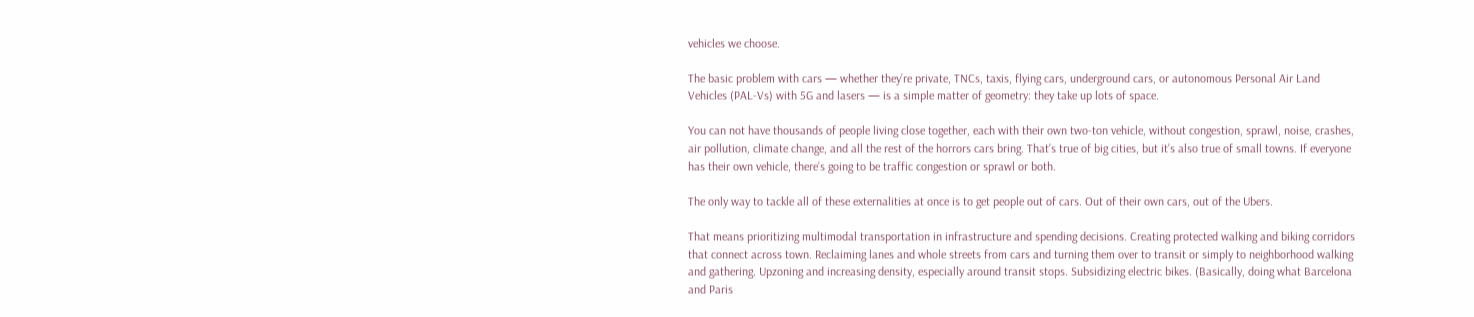vehicles we choose.

The basic problem with cars — whether they’re private, TNCs, taxis, flying cars, underground cars, or autonomous Personal Air Land Vehicles (PAL-Vs) with 5G and lasers — is a simple matter of geometry: they take up lots of space.

You can not have thousands of people living close together, each with their own two-ton vehicle, without congestion, sprawl, noise, crashes, air pollution, climate change, and all the rest of the horrors cars bring. That’s true of big cities, but it’s also true of small towns. If everyone has their own vehicle, there’s going to be traffic congestion or sprawl or both.

The only way to tackle all of these externalities at once is to get people out of cars. Out of their own cars, out of the Ubers.

That means prioritizing multimodal transportation in infrastructure and spending decisions. Creating protected walking and biking corridors that connect across town. Reclaiming lanes and whole streets from cars and turning them over to transit or simply to neighborhood walking and gathering. Upzoning and increasing density, especially around transit stops. Subsidizing electric bikes. (Basically, doing what Barcelona and Paris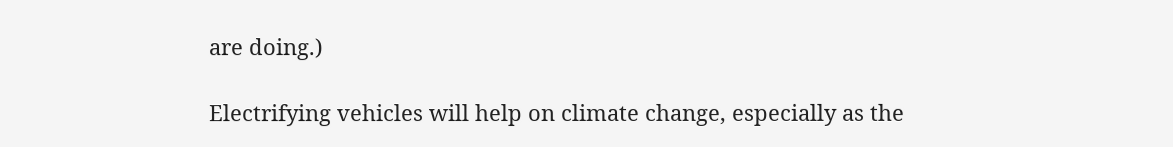are doing.)

Electrifying vehicles will help on climate change, especially as the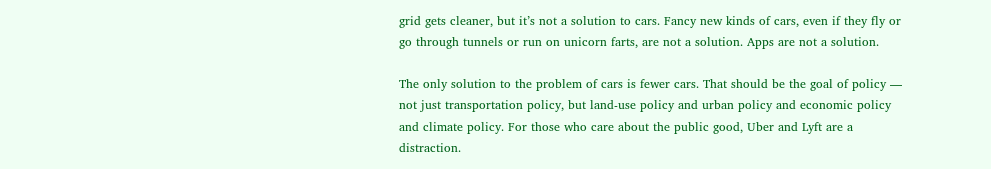grid gets cleaner, but it’s not a solution to cars. Fancy new kinds of cars, even if they fly or go through tunnels or run on unicorn farts, are not a solution. Apps are not a solution.

The only solution to the problem of cars is fewer cars. That should be the goal of policy — not just transportation policy, but land-use policy and urban policy and economic policy and climate policy. For those who care about the public good, Uber and Lyft are a distraction.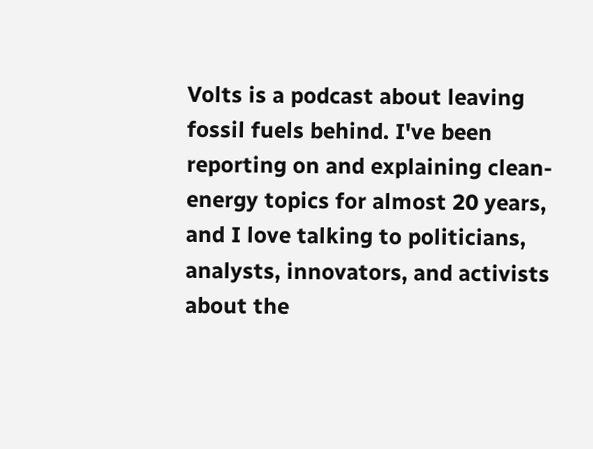Volts is a podcast about leaving fossil fuels behind. I've been reporting on and explaining clean-energy topics for almost 20 years, and I love talking to politicians, analysts, innovators, and activists about the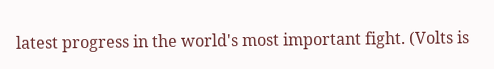latest progress in the world's most important fight. (Volts is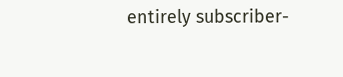entirely subscriber-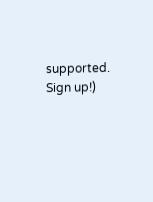supported. Sign up!)